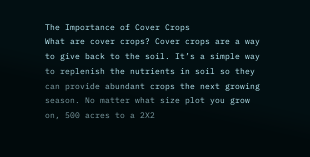The Importance of Cover Crops
What are cover crops? Cover crops are a way to give back to the soil. It’s a simple way to replenish the nutrients in soil so they can provide abundant crops the next growing season. No matter what size plot you grow on, 500 acres to a 2X2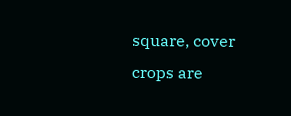square, cover crops are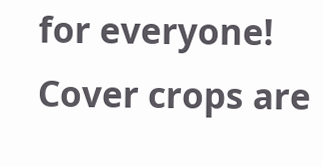for everyone! Cover crops are